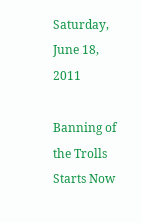Saturday, June 18, 2011

Banning of the Trolls Starts Now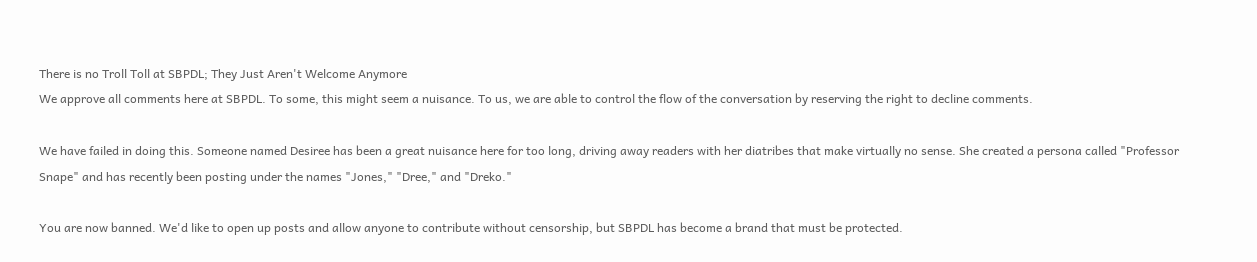There is no Troll Toll at SBPDL; They Just Aren't Welcome Anymore
We approve all comments here at SBPDL. To some, this might seem a nuisance. To us, we are able to control the flow of the conversation by reserving the right to decline comments.

We have failed in doing this. Someone named Desiree has been a great nuisance here for too long, driving away readers with her diatribes that make virtually no sense. She created a persona called "Professor Snape" and has recently been posting under the names "Jones," "Dree," and "Dreko."

You are now banned. We'd like to open up posts and allow anyone to contribute without censorship, but SBPDL has become a brand that must be protected.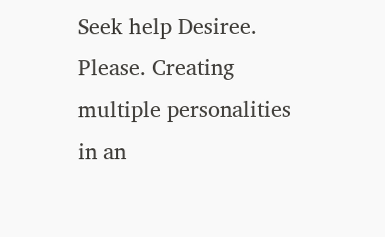Seek help Desiree. Please. Creating multiple personalities in an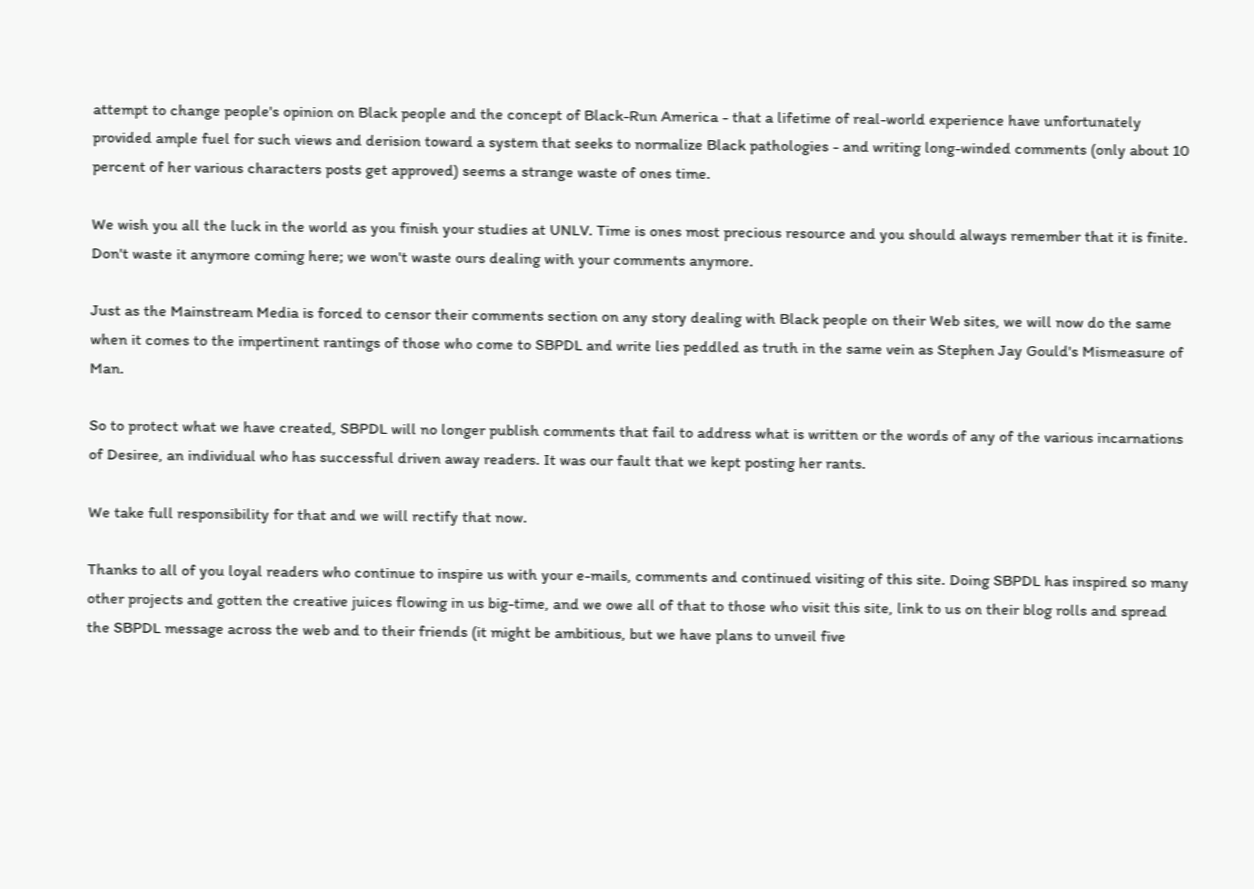attempt to change people's opinion on Black people and the concept of Black-Run America - that a lifetime of real-world experience have unfortunately provided ample fuel for such views and derision toward a system that seeks to normalize Black pathologies - and writing long-winded comments (only about 10 percent of her various characters posts get approved) seems a strange waste of ones time.

We wish you all the luck in the world as you finish your studies at UNLV. Time is ones most precious resource and you should always remember that it is finite. Don't waste it anymore coming here; we won't waste ours dealing with your comments anymore.

Just as the Mainstream Media is forced to censor their comments section on any story dealing with Black people on their Web sites, we will now do the same when it comes to the impertinent rantings of those who come to SBPDL and write lies peddled as truth in the same vein as Stephen Jay Gould's Mismeasure of Man.

So to protect what we have created, SBPDL will no longer publish comments that fail to address what is written or the words of any of the various incarnations of Desiree, an individual who has successful driven away readers. It was our fault that we kept posting her rants.

We take full responsibility for that and we will rectify that now.

Thanks to all of you loyal readers who continue to inspire us with your e-mails, comments and continued visiting of this site. Doing SBPDL has inspired so many other projects and gotten the creative juices flowing in us big-time, and we owe all of that to those who visit this site, link to us on their blog rolls and spread the SBPDL message across the web and to their friends (it might be ambitious, but we have plans to unveil five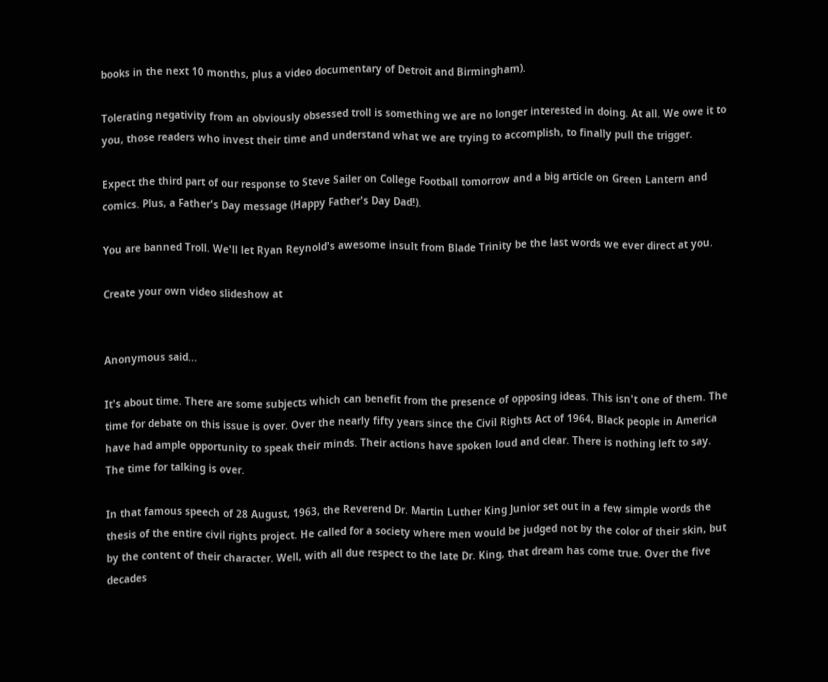books in the next 10 months, plus a video documentary of Detroit and Birmingham).

Tolerating negativity from an obviously obsessed troll is something we are no longer interested in doing. At all. We owe it to you, those readers who invest their time and understand what we are trying to accomplish, to finally pull the trigger.

Expect the third part of our response to Steve Sailer on College Football tomorrow and a big article on Green Lantern and comics. Plus, a Father's Day message (Happy Father's Day Dad!).

You are banned Troll. We'll let Ryan Reynold's awesome insult from Blade Trinity be the last words we ever direct at you.

Create your own video slideshow at


Anonymous said...

It's about time. There are some subjects which can benefit from the presence of opposing ideas. This isn't one of them. The time for debate on this issue is over. Over the nearly fifty years since the Civil Rights Act of 1964, Black people in America have had ample opportunity to speak their minds. Their actions have spoken loud and clear. There is nothing left to say. The time for talking is over.

In that famous speech of 28 August, 1963, the Reverend Dr. Martin Luther King Junior set out in a few simple words the thesis of the entire civil rights project. He called for a society where men would be judged not by the color of their skin, but by the content of their character. Well, with all due respect to the late Dr. King, that dream has come true. Over the five decades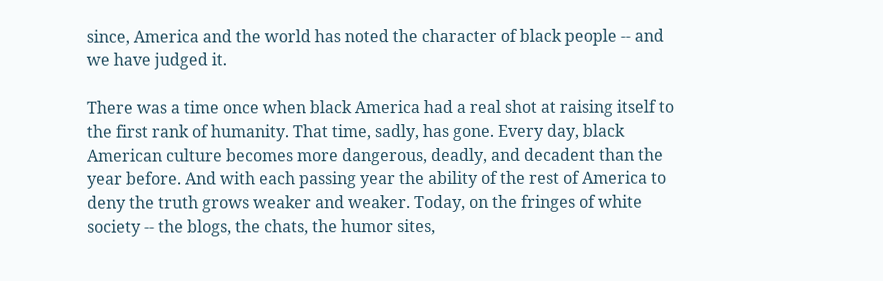since, America and the world has noted the character of black people -- and we have judged it.

There was a time once when black America had a real shot at raising itself to the first rank of humanity. That time, sadly, has gone. Every day, black American culture becomes more dangerous, deadly, and decadent than the year before. And with each passing year the ability of the rest of America to deny the truth grows weaker and weaker. Today, on the fringes of white society -- the blogs, the chats, the humor sites,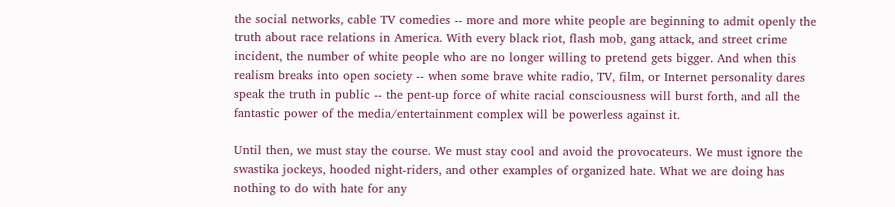the social networks, cable TV comedies -- more and more white people are beginning to admit openly the truth about race relations in America. With every black riot, flash mob, gang attack, and street crime incident, the number of white people who are no longer willing to pretend gets bigger. And when this realism breaks into open society -- when some brave white radio, TV, film, or Internet personality dares speak the truth in public -- the pent-up force of white racial consciousness will burst forth, and all the fantastic power of the media/entertainment complex will be powerless against it.

Until then, we must stay the course. We must stay cool and avoid the provocateurs. We must ignore the swastika jockeys, hooded night-riders, and other examples of organized hate. What we are doing has nothing to do with hate for any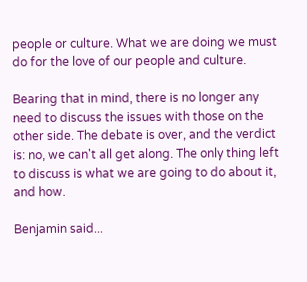people or culture. What we are doing we must do for the love of our people and culture.

Bearing that in mind, there is no longer any need to discuss the issues with those on the other side. The debate is over, and the verdict is: no, we can't all get along. The only thing left to discuss is what we are going to do about it, and how.

Benjamin said...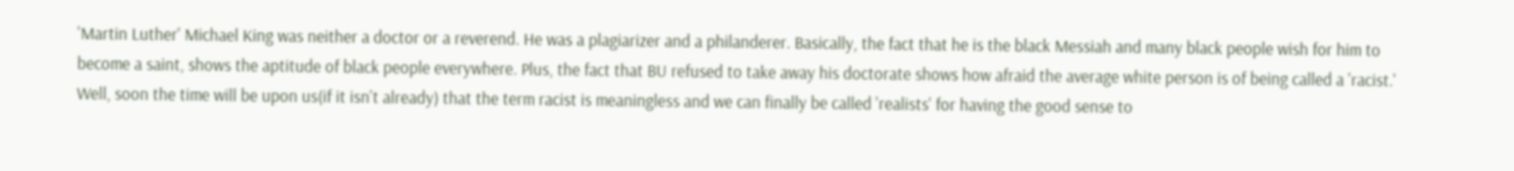'Martin Luther' Michael King was neither a doctor or a reverend. He was a plagiarizer and a philanderer. Basically, the fact that he is the black Messiah and many black people wish for him to become a saint, shows the aptitude of black people everywhere. Plus, the fact that BU refused to take away his doctorate shows how afraid the average white person is of being called a 'racist.' Well, soon the time will be upon us(if it isn't already) that the term racist is meaningless and we can finally be called 'realists' for having the good sense to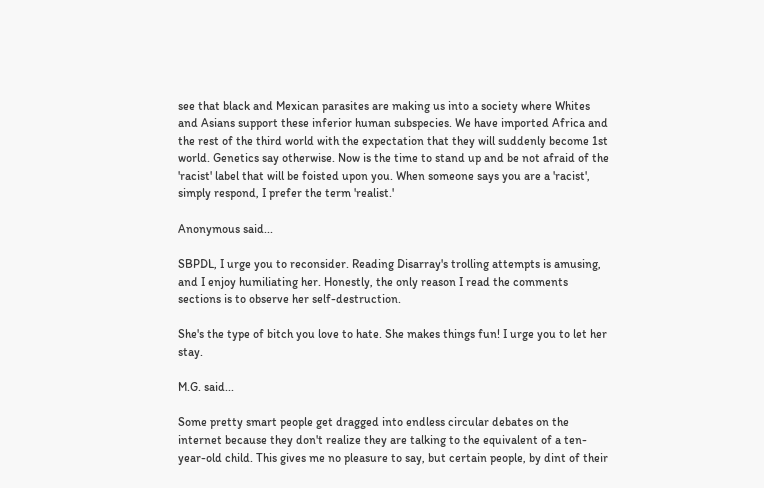see that black and Mexican parasites are making us into a society where Whites and Asians support these inferior human subspecies. We have imported Africa and the rest of the third world with the expectation that they will suddenly become 1st world. Genetics say otherwise. Now is the time to stand up and be not afraid of the 'racist' label that will be foisted upon you. When someone says you are a 'racist', simply respond, I prefer the term 'realist.'

Anonymous said...

SBPDL, I urge you to reconsider. Reading Disarray's trolling attempts is amusing, and I enjoy humiliating her. Honestly, the only reason I read the comments sections is to observe her self-destruction.

She's the type of bitch you love to hate. She makes things fun! I urge you to let her stay.

M.G. said...

Some pretty smart people get dragged into endless circular debates on the internet because they don't realize they are talking to the equivalent of a ten-year-old child. This gives me no pleasure to say, but certain people, by dint of their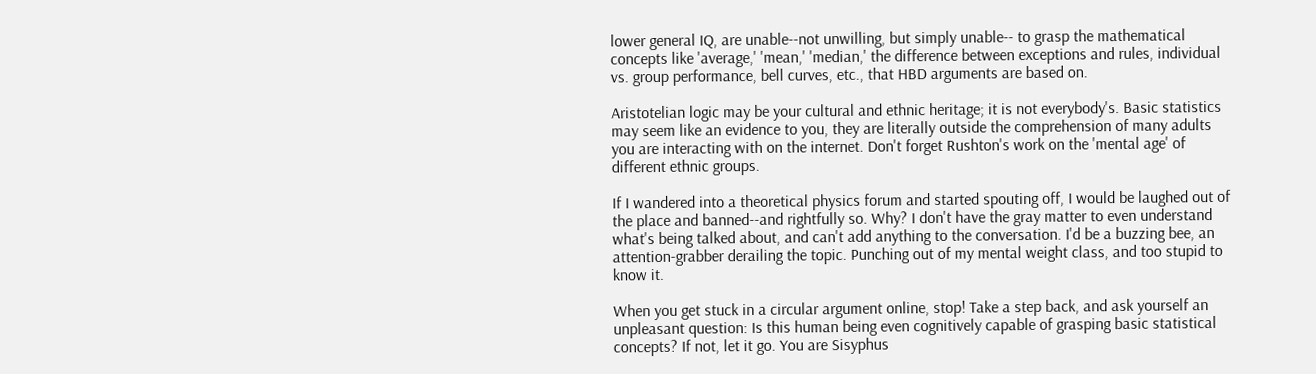lower general IQ, are unable--not unwilling, but simply unable-- to grasp the mathematical concepts like 'average,' 'mean,' 'median,' the difference between exceptions and rules, individual vs. group performance, bell curves, etc., that HBD arguments are based on.

Aristotelian logic may be your cultural and ethnic heritage; it is not everybody's. Basic statistics may seem like an evidence to you, they are literally outside the comprehension of many adults you are interacting with on the internet. Don't forget Rushton's work on the 'mental age' of different ethnic groups.

If I wandered into a theoretical physics forum and started spouting off, I would be laughed out of the place and banned--and rightfully so. Why? I don't have the gray matter to even understand what's being talked about, and can't add anything to the conversation. I'd be a buzzing bee, an attention-grabber derailing the topic. Punching out of my mental weight class, and too stupid to know it.

When you get stuck in a circular argument online, stop! Take a step back, and ask yourself an unpleasant question: Is this human being even cognitively capable of grasping basic statistical concepts? If not, let it go. You are Sisyphus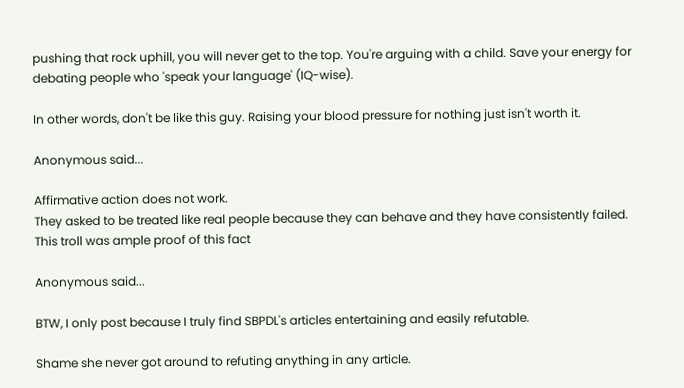pushing that rock uphill, you will never get to the top. You're arguing with a child. Save your energy for debating people who 'speak your language' (IQ-wise).

In other words, don't be like this guy. Raising your blood pressure for nothing just isn't worth it.

Anonymous said...

Affirmative action does not work.
They asked to be treated like real people because they can behave and they have consistently failed.
This troll was ample proof of this fact

Anonymous said...

BTW, I only post because I truly find SBPDL's articles entertaining and easily refutable.

Shame she never got around to refuting anything in any article.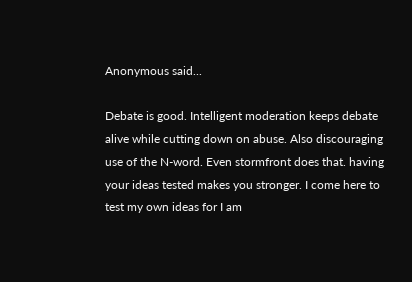Anonymous said...

Debate is good. Intelligent moderation keeps debate alive while cutting down on abuse. Also discouraging use of the N-word. Even stormfront does that. having your ideas tested makes you stronger. I come here to test my own ideas for I am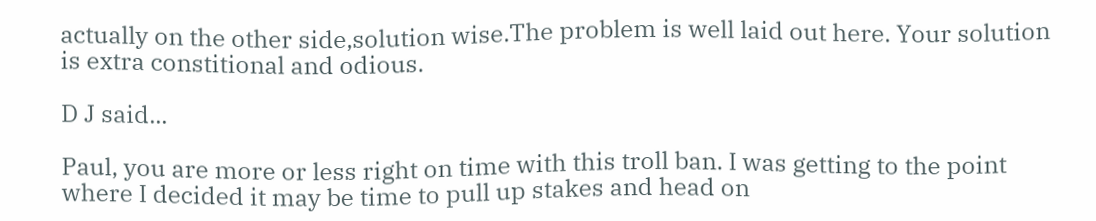actually on the other side,solution wise.The problem is well laid out here. Your solution is extra constitional and odious.

D J said...

Paul, you are more or less right on time with this troll ban. I was getting to the point where I decided it may be time to pull up stakes and head on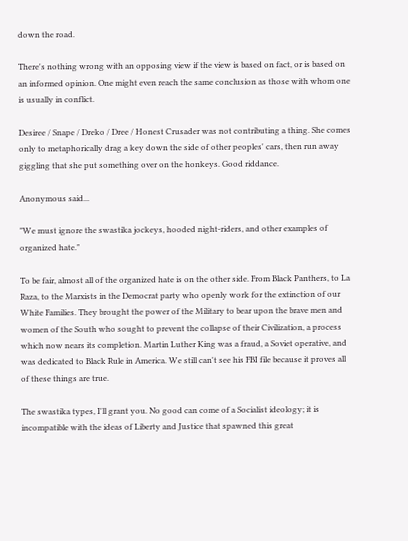down the road.

There's nothing wrong with an opposing view if the view is based on fact, or is based on an informed opinion. One might even reach the same conclusion as those with whom one is usually in conflict.

Desiree / Snape / Dreko / Dree / Honest Crusader was not contributing a thing. She comes only to metaphorically drag a key down the side of other peoples' cars, then run away giggling that she put something over on the honkeys. Good riddance.

Anonymous said...

"We must ignore the swastika jockeys, hooded night-riders, and other examples of organized hate."

To be fair, almost all of the organized hate is on the other side. From Black Panthers, to La Raza, to the Marxists in the Democrat party who openly work for the extinction of our White Families. They brought the power of the Military to bear upon the brave men and women of the South who sought to prevent the collapse of their Civilization, a process which now nears its completion. Martin Luther King was a fraud, a Soviet operative, and was dedicated to Black Rule in America. We still can't see his FBI file because it proves all of these things are true.

The swastika types, I'll grant you. No good can come of a Socialist ideology; it is incompatible with the ideas of Liberty and Justice that spawned this great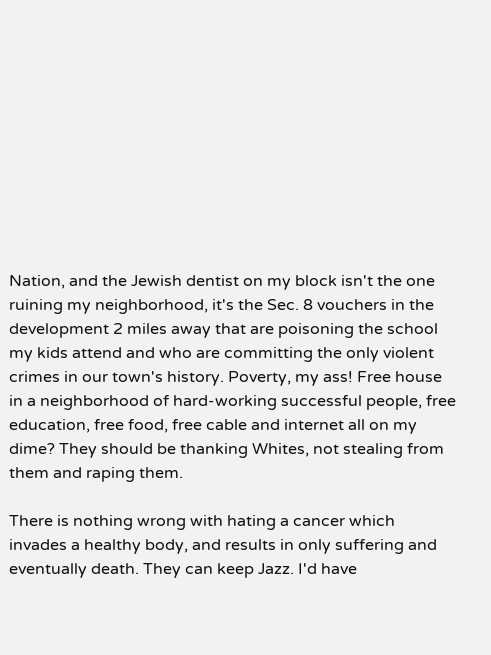Nation, and the Jewish dentist on my block isn't the one ruining my neighborhood, it's the Sec. 8 vouchers in the development 2 miles away that are poisoning the school my kids attend and who are committing the only violent crimes in our town's history. Poverty, my ass! Free house in a neighborhood of hard-working successful people, free education, free food, free cable and internet all on my dime? They should be thanking Whites, not stealing from them and raping them.

There is nothing wrong with hating a cancer which invades a healthy body, and results in only suffering and eventually death. They can keep Jazz. I'd have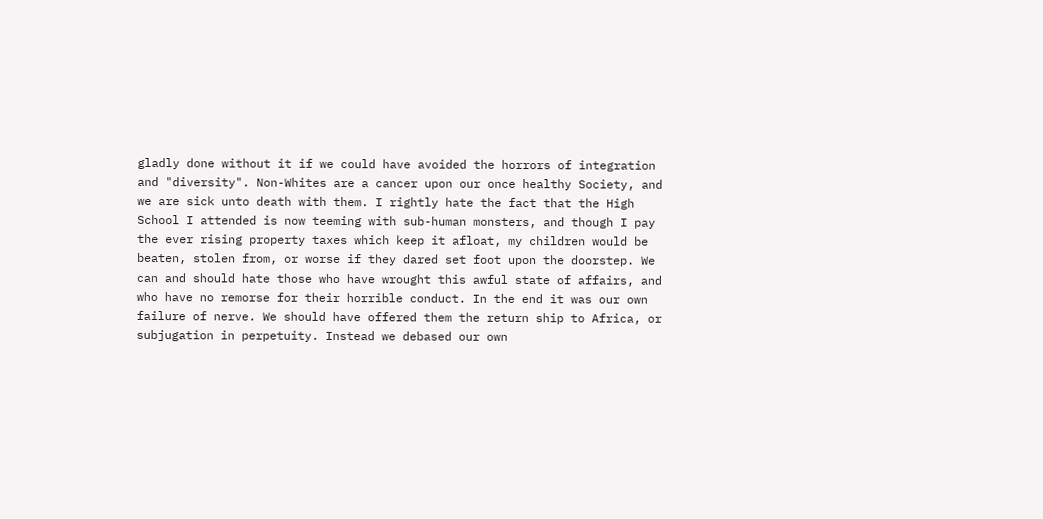gladly done without it if we could have avoided the horrors of integration and "diversity". Non-Whites are a cancer upon our once healthy Society, and we are sick unto death with them. I rightly hate the fact that the High School I attended is now teeming with sub-human monsters, and though I pay the ever rising property taxes which keep it afloat, my children would be beaten, stolen from, or worse if they dared set foot upon the doorstep. We can and should hate those who have wrought this awful state of affairs, and who have no remorse for their horrible conduct. In the end it was our own failure of nerve. We should have offered them the return ship to Africa, or subjugation in perpetuity. Instead we debased our own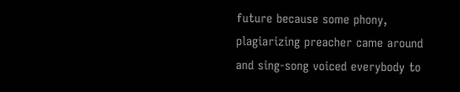future because some phony, plagiarizing preacher came around and sing-song voiced everybody to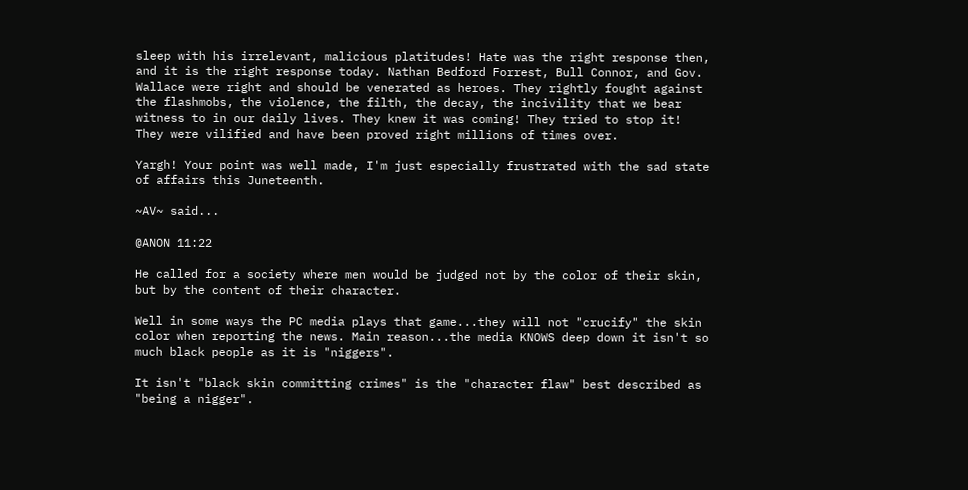sleep with his irrelevant, malicious platitudes! Hate was the right response then, and it is the right response today. Nathan Bedford Forrest, Bull Connor, and Gov. Wallace were right and should be venerated as heroes. They rightly fought against the flashmobs, the violence, the filth, the decay, the incivility that we bear witness to in our daily lives. They knew it was coming! They tried to stop it! They were vilified and have been proved right millions of times over.

Yargh! Your point was well made, I'm just especially frustrated with the sad state of affairs this Juneteenth.

~AV~ said...

@ANON 11:22

He called for a society where men would be judged not by the color of their skin, but by the content of their character.

Well in some ways the PC media plays that game...they will not "crucify" the skin color when reporting the news. Main reason...the media KNOWS deep down it isn't so much black people as it is "niggers".

It isn't "black skin committing crimes" is the "character flaw" best described as "being a nigger".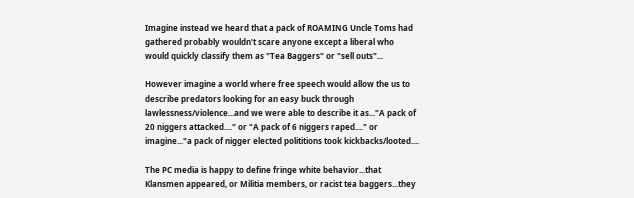Imagine instead we heard that a pack of ROAMING Uncle Toms had gathered probably wouldn't scare anyone except a liberal who would quickly classify them as "Tea Baggers" or "sell outs"...

However imagine a world where free speech would allow the us to describe predators looking for an easy buck through lawlessness/violence...and we were able to describe it as..."A pack of 20 niggers attacked...." or "A pack of 6 niggers raped...." or imagine..."a pack of nigger elected polititions took kickbacks/looted....

The PC media is happy to define fringe white behavior...that Klansmen appeared, or Militia members, or racist tea baggers...they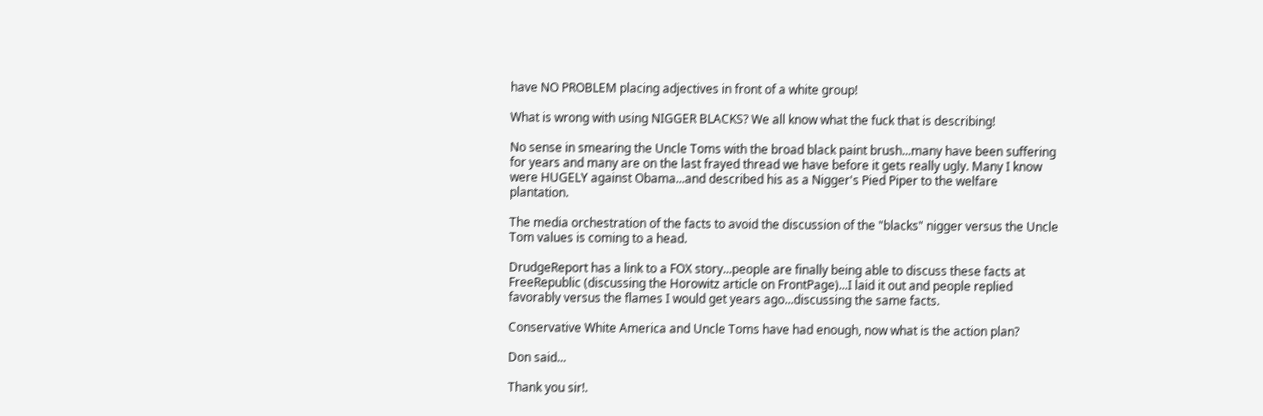have NO PROBLEM placing adjectives in front of a white group!

What is wrong with using NIGGER BLACKS? We all know what the fuck that is describing!

No sense in smearing the Uncle Toms with the broad black paint brush...many have been suffering for years and many are on the last frayed thread we have before it gets really ugly. Many I know were HUGELY against Obama...and described his as a Nigger's Pied Piper to the welfare plantation.

The media orchestration of the facts to avoid the discussion of the "blacks" nigger versus the Uncle Tom values is coming to a head.

DrudgeReport has a link to a FOX story...people are finally being able to discuss these facts at FreeRepublic (discussing the Horowitz article on FrontPage)...I laid it out and people replied favorably versus the flames I would get years ago...discussing the same facts.

Conservative White America and Uncle Toms have had enough, now what is the action plan?

Don said...

Thank you sir!.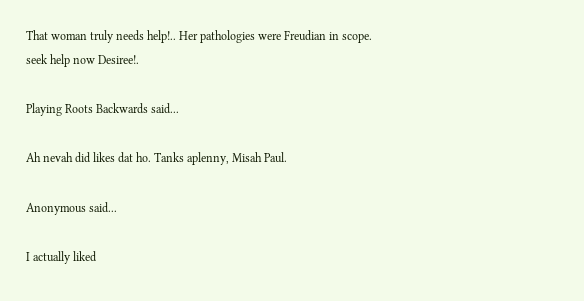That woman truly needs help!.. Her pathologies were Freudian in scope.
seek help now Desiree!.

Playing Roots Backwards said...

Ah nevah did likes dat ho. Tanks aplenny, Misah Paul.

Anonymous said...

I actually liked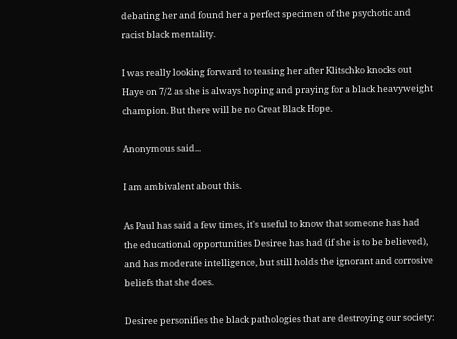debating her and found her a perfect specimen of the psychotic and racist black mentality.

I was really looking forward to teasing her after Klitschko knocks out Haye on 7/2 as she is always hoping and praying for a black heavyweight champion. But there will be no Great Black Hope.

Anonymous said...

I am ambivalent about this.

As Paul has said a few times, it's useful to know that someone has had the educational opportunities Desiree has had (if she is to be believed), and has moderate intelligence, but still holds the ignorant and corrosive beliefs that she does.

Desiree personifies the black pathologies that are destroying our society: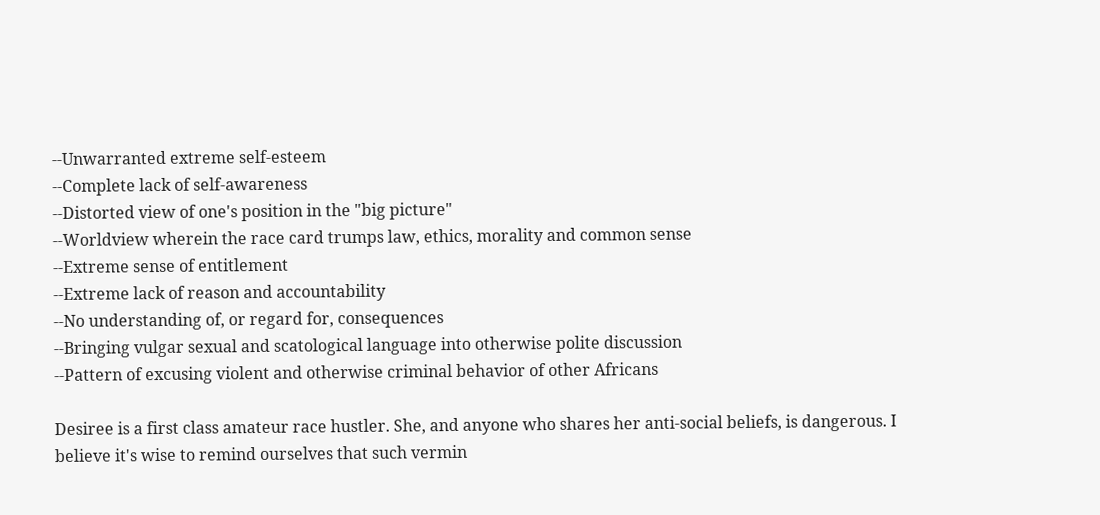--Unwarranted extreme self-esteem
--Complete lack of self-awareness
--Distorted view of one's position in the "big picture"
--Worldview wherein the race card trumps law, ethics, morality and common sense
--Extreme sense of entitlement
--Extreme lack of reason and accountability
--No understanding of, or regard for, consequences
--Bringing vulgar sexual and scatological language into otherwise polite discussion
--Pattern of excusing violent and otherwise criminal behavior of other Africans

Desiree is a first class amateur race hustler. She, and anyone who shares her anti-social beliefs, is dangerous. I believe it's wise to remind ourselves that such vermin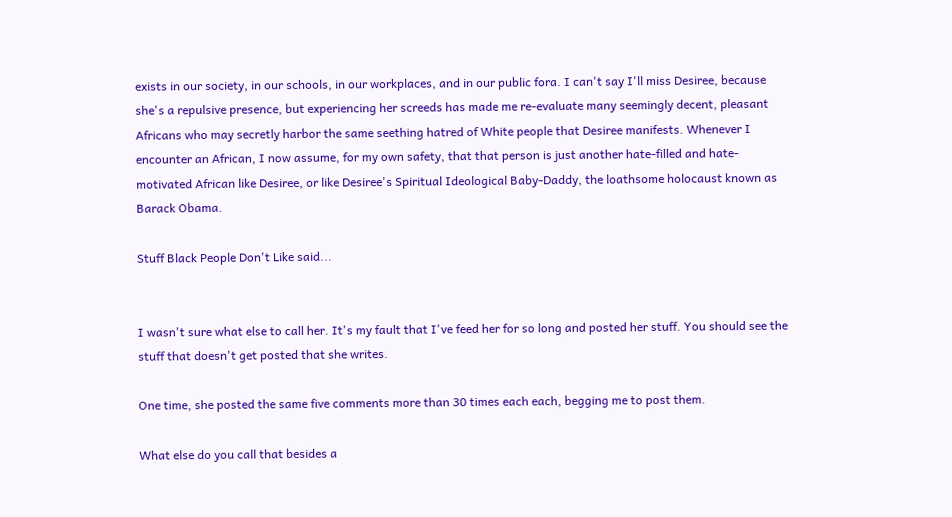exists in our society, in our schools, in our workplaces, and in our public fora. I can't say I'll miss Desiree, because she's a repulsive presence, but experiencing her screeds has made me re-evaluate many seemingly decent, pleasant Africans who may secretly harbor the same seething hatred of White people that Desiree manifests. Whenever I encounter an African, I now assume, for my own safety, that that person is just another hate-filled and hate-motivated African like Desiree, or like Desiree's Spiritual Ideological Baby-Daddy, the loathsome holocaust known as Barack Obama.

Stuff Black People Don't Like said...


I wasn't sure what else to call her. It's my fault that I've feed her for so long and posted her stuff. You should see the stuff that doesn't get posted that she writes.

One time, she posted the same five comments more than 30 times each each, begging me to post them.

What else do you call that besides a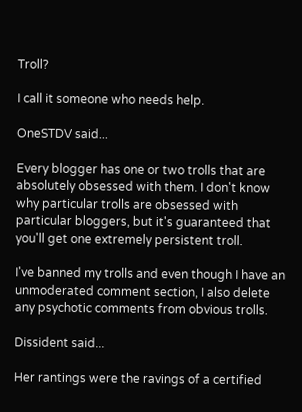Troll?

I call it someone who needs help.

OneSTDV said...

Every blogger has one or two trolls that are absolutely obsessed with them. I don't know why particular trolls are obsessed with particular bloggers, but it's guaranteed that you'll get one extremely persistent troll.

I've banned my trolls and even though I have an unmoderated comment section, I also delete any psychotic comments from obvious trolls.

Dissident said...

Her rantings were the ravings of a certified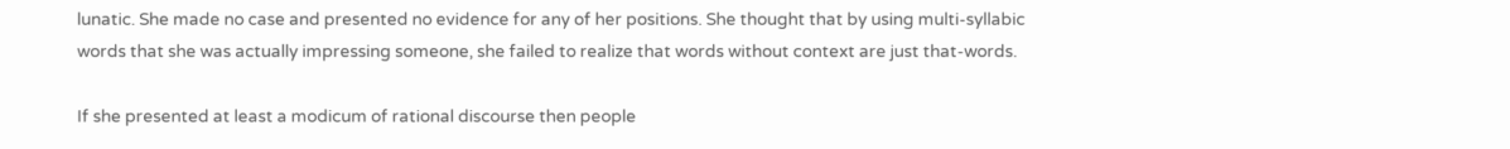lunatic. She made no case and presented no evidence for any of her positions. She thought that by using multi-syllabic words that she was actually impressing someone, she failed to realize that words without context are just that-words.

If she presented at least a modicum of rational discourse then people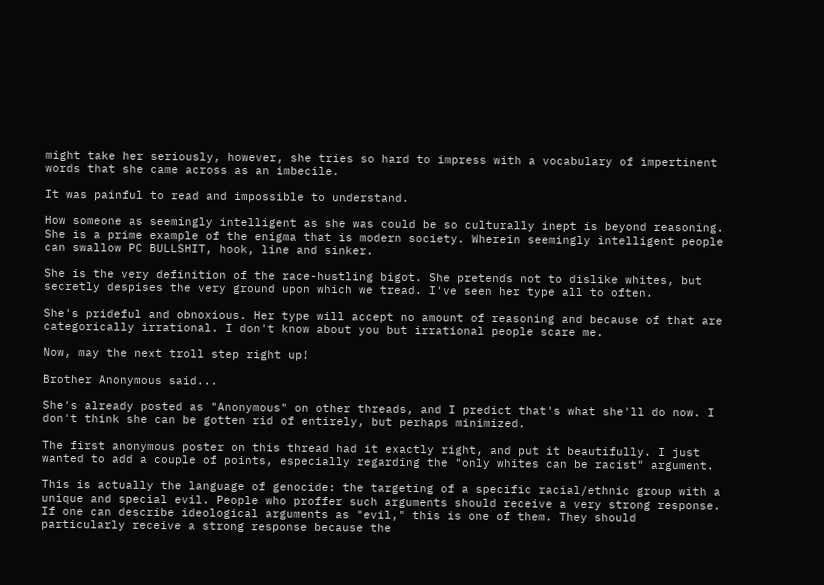might take her seriously, however, she tries so hard to impress with a vocabulary of impertinent words that she came across as an imbecile.

It was painful to read and impossible to understand.

How someone as seemingly intelligent as she was could be so culturally inept is beyond reasoning. She is a prime example of the enigma that is modern society. Wherein seemingly intelligent people can swallow PC BULLSHIT, hook, line and sinker.

She is the very definition of the race-hustling bigot. She pretends not to dislike whites, but secretly despises the very ground upon which we tread. I've seen her type all to often.

She's prideful and obnoxious. Her type will accept no amount of reasoning and because of that are categorically irrational. I don't know about you but irrational people scare me.

Now, may the next troll step right up!

Brother Anonymous said...

She's already posted as "Anonymous" on other threads, and I predict that's what she'll do now. I don't think she can be gotten rid of entirely, but perhaps minimized.

The first anonymous poster on this thread had it exactly right, and put it beautifully. I just wanted to add a couple of points, especially regarding the "only whites can be racist" argument.

This is actually the language of genocide: the targeting of a specific racial/ethnic group with a unique and special evil. People who proffer such arguments should receive a very strong response. If one can describe ideological arguments as "evil," this is one of them. They should particularly receive a strong response because the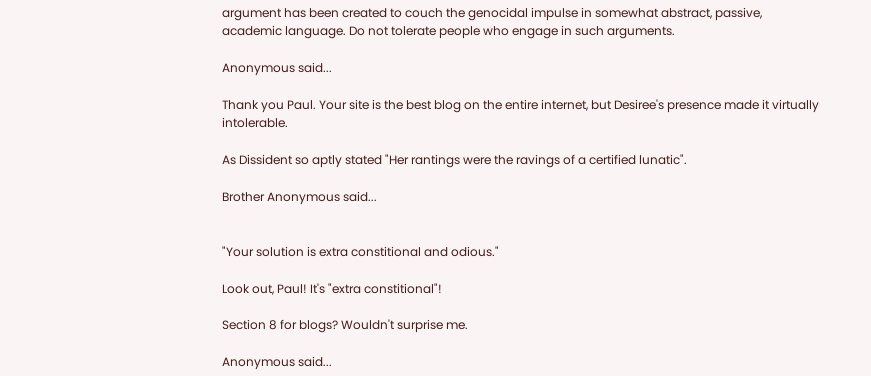argument has been created to couch the genocidal impulse in somewhat abstract, passive, academic language. Do not tolerate people who engage in such arguments.

Anonymous said...

Thank you Paul. Your site is the best blog on the entire internet, but Desiree's presence made it virtually intolerable.

As Dissident so aptly stated "Her rantings were the ravings of a certified lunatic".

Brother Anonymous said...


"Your solution is extra constitional and odious."

Look out, Paul! It's "extra constitional"!

Section 8 for blogs? Wouldn't surprise me.

Anonymous said...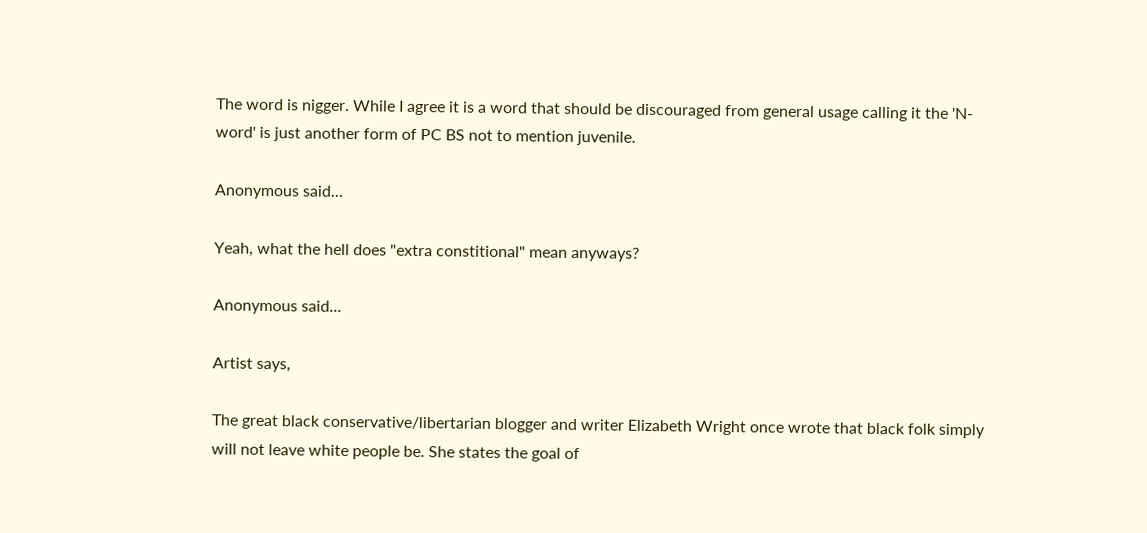The word is nigger. While I agree it is a word that should be discouraged from general usage calling it the 'N-word' is just another form of PC BS not to mention juvenile.

Anonymous said...

Yeah, what the hell does "extra constitional" mean anyways?

Anonymous said...

Artist says,

The great black conservative/libertarian blogger and writer Elizabeth Wright once wrote that black folk simply will not leave white people be. She states the goal of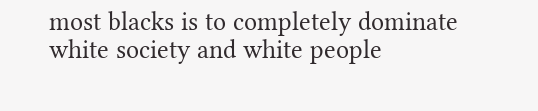most blacks is to completely dominate white society and white people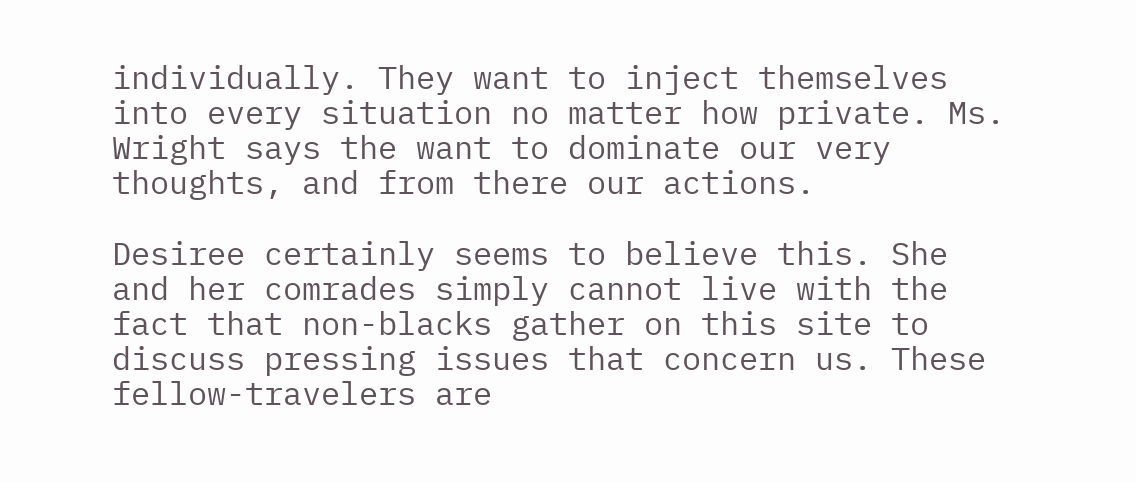individually. They want to inject themselves into every situation no matter how private. Ms. Wright says the want to dominate our very thoughts, and from there our actions.

Desiree certainly seems to believe this. She and her comrades simply cannot live with the fact that non-blacks gather on this site to discuss pressing issues that concern us. These fellow-travelers are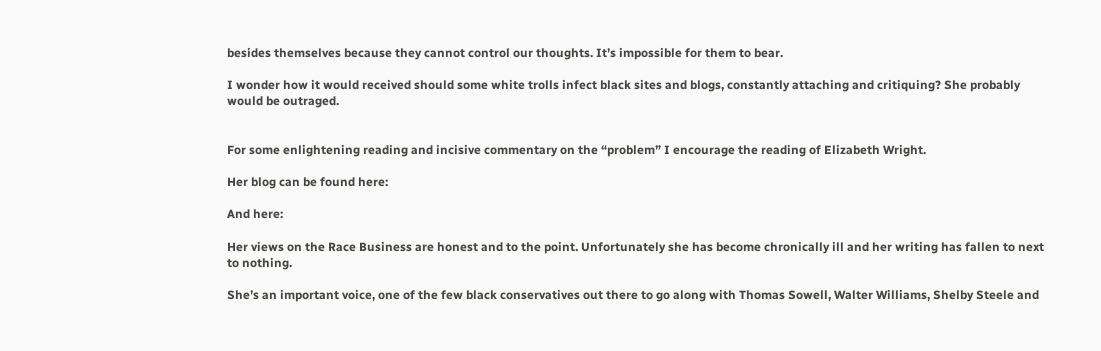besides themselves because they cannot control our thoughts. It’s impossible for them to bear.

I wonder how it would received should some white trolls infect black sites and blogs, constantly attaching and critiquing? She probably would be outraged.


For some enlightening reading and incisive commentary on the “problem” I encourage the reading of Elizabeth Wright.

Her blog can be found here:

And here:

Her views on the Race Business are honest and to the point. Unfortunately she has become chronically ill and her writing has fallen to next to nothing.

She’s an important voice, one of the few black conservatives out there to go along with Thomas Sowell, Walter Williams, Shelby Steele and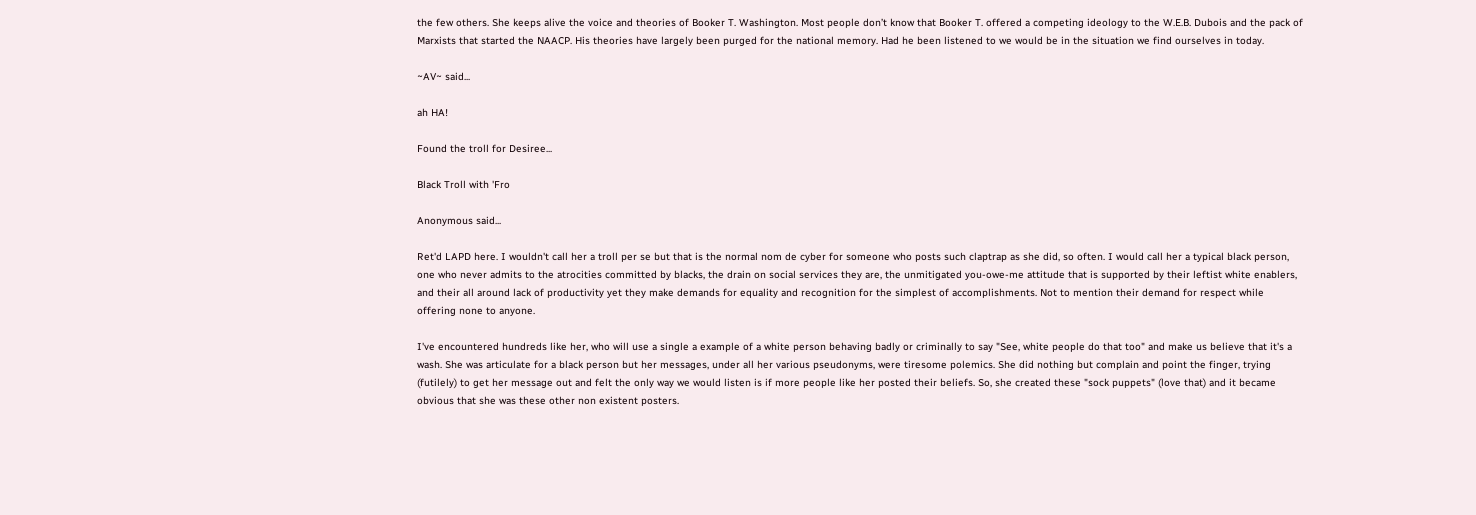the few others. She keeps alive the voice and theories of Booker T. Washington. Most people don’t know that Booker T. offered a competing ideology to the W.E.B. Dubois and the pack of Marxists that started the NAACP. His theories have largely been purged for the national memory. Had he been listened to we would be in the situation we find ourselves in today.

~AV~ said...

ah HA!

Found the troll for Desiree...

Black Troll with 'Fro

Anonymous said...

Ret'd LAPD here. I wouldn't call her a troll per se but that is the normal nom de cyber for someone who posts such claptrap as she did, so often. I would call her a typical black person, one who never admits to the atrocities committed by blacks, the drain on social services they are, the unmitigated you-owe-me attitude that is supported by their leftist white enablers, and their all around lack of productivity yet they make demands for equality and recognition for the simplest of accomplishments. Not to mention their demand for respect while offering none to anyone.

I've encountered hundreds like her, who will use a single a example of a white person behaving badly or criminally to say "See, white people do that too" and make us believe that it's a wash. She was articulate for a black person but her messages, under all her various pseudonyms, were tiresome polemics. She did nothing but complain and point the finger, trying (futilely) to get her message out and felt the only way we would listen is if more people like her posted their beliefs. So, she created these "sock puppets" (love that) and it became obvious that she was these other non existent posters.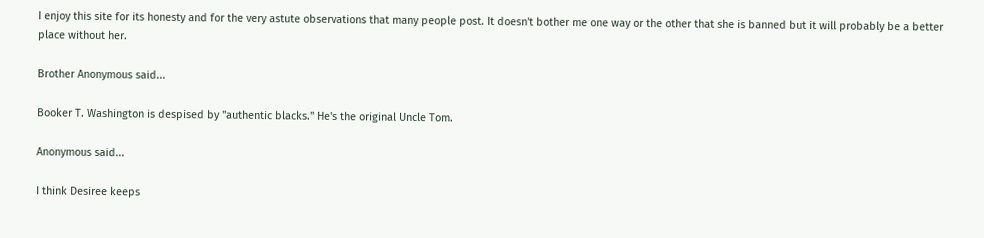I enjoy this site for its honesty and for the very astute observations that many people post. It doesn't bother me one way or the other that she is banned but it will probably be a better place without her.

Brother Anonymous said...

Booker T. Washington is despised by "authentic blacks." He's the original Uncle Tom.

Anonymous said...

I think Desiree keeps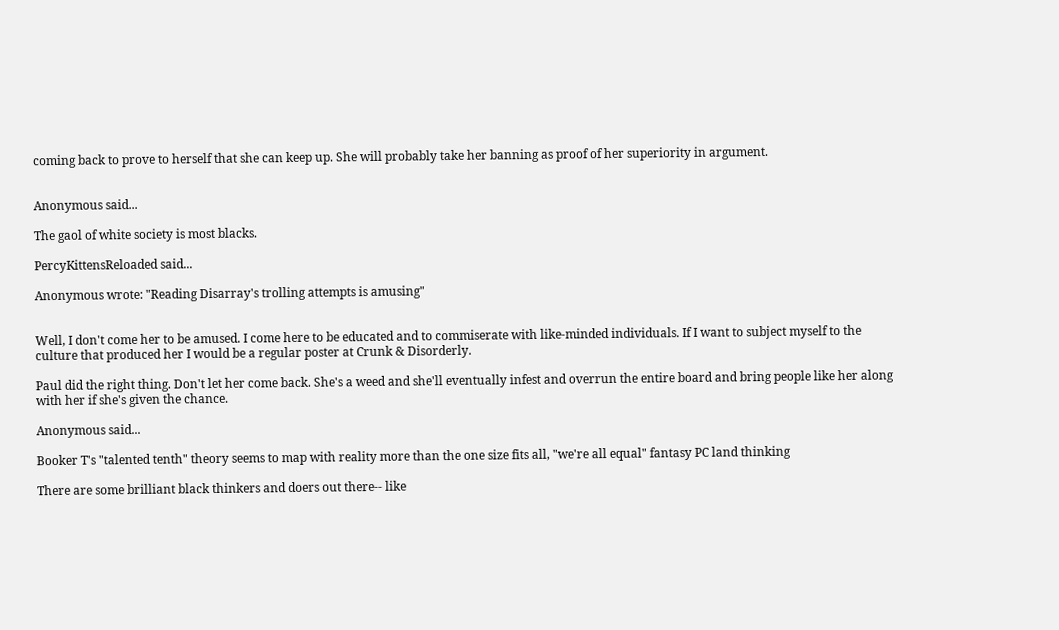coming back to prove to herself that she can keep up. She will probably take her banning as proof of her superiority in argument.


Anonymous said...

The gaol of white society is most blacks.

PercyKittensReloaded said...

Anonymous wrote: "Reading Disarray's trolling attempts is amusing"


Well, I don't come her to be amused. I come here to be educated and to commiserate with like-minded individuals. If I want to subject myself to the culture that produced her I would be a regular poster at Crunk & Disorderly.

Paul did the right thing. Don't let her come back. She's a weed and she'll eventually infest and overrun the entire board and bring people like her along with her if she's given the chance.

Anonymous said...

Booker T's "talented tenth" theory seems to map with reality more than the one size fits all, "we're all equal" fantasy PC land thinking

There are some brilliant black thinkers and doers out there-- like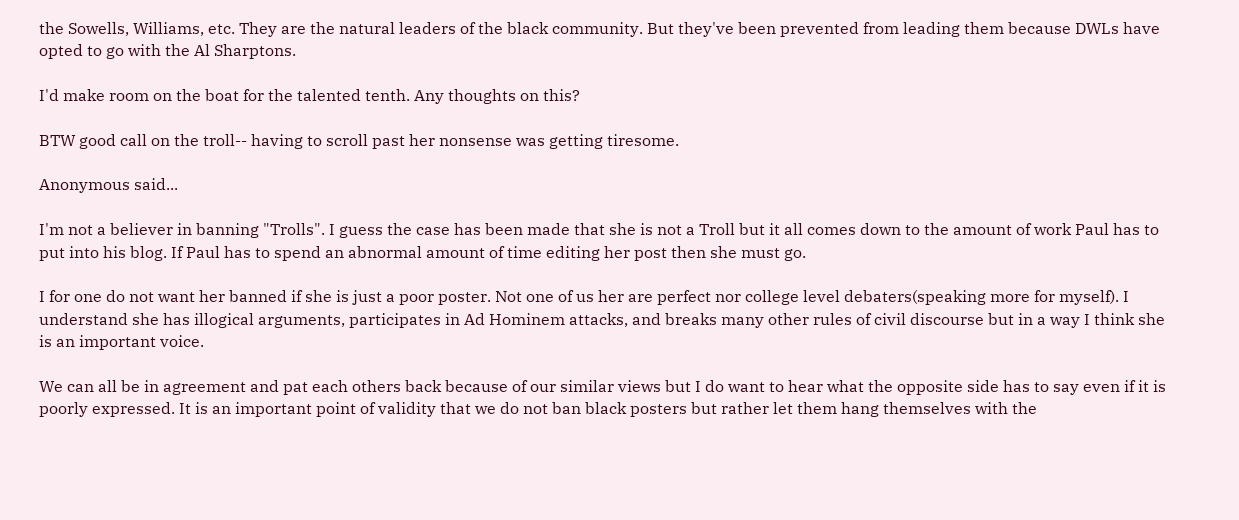the Sowells, Williams, etc. They are the natural leaders of the black community. But they've been prevented from leading them because DWLs have opted to go with the Al Sharptons.

I'd make room on the boat for the talented tenth. Any thoughts on this?

BTW good call on the troll-- having to scroll past her nonsense was getting tiresome.

Anonymous said...

I'm not a believer in banning "Trolls". I guess the case has been made that she is not a Troll but it all comes down to the amount of work Paul has to put into his blog. If Paul has to spend an abnormal amount of time editing her post then she must go.

I for one do not want her banned if she is just a poor poster. Not one of us her are perfect nor college level debaters(speaking more for myself). I understand she has illogical arguments, participates in Ad Hominem attacks, and breaks many other rules of civil discourse but in a way I think she is an important voice.

We can all be in agreement and pat each others back because of our similar views but I do want to hear what the opposite side has to say even if it is poorly expressed. It is an important point of validity that we do not ban black posters but rather let them hang themselves with the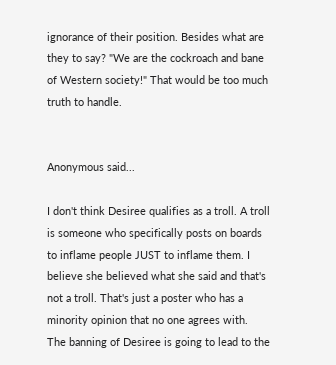ignorance of their position. Besides what are they to say? "We are the cockroach and bane of Western society!" That would be too much truth to handle.


Anonymous said...

I don't think Desiree qualifies as a troll. A troll is someone who specifically posts on boards to inflame people JUST to inflame them. I believe she believed what she said and that's not a troll. That's just a poster who has a minority opinion that no one agrees with.
The banning of Desiree is going to lead to the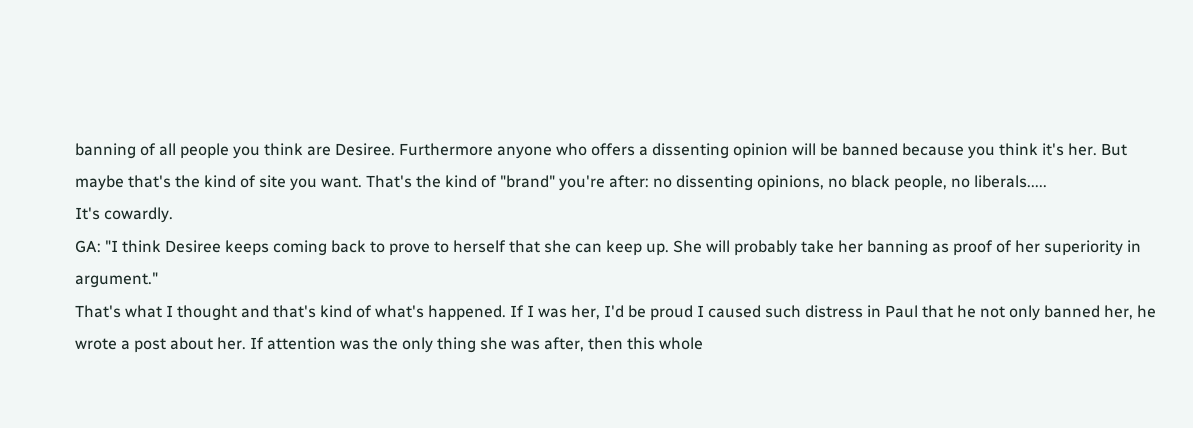banning of all people you think are Desiree. Furthermore anyone who offers a dissenting opinion will be banned because you think it's her. But maybe that's the kind of site you want. That's the kind of "brand" you're after: no dissenting opinions, no black people, no liberals.....
It's cowardly.
GA: "I think Desiree keeps coming back to prove to herself that she can keep up. She will probably take her banning as proof of her superiority in argument."
That's what I thought and that's kind of what's happened. If I was her, I'd be proud I caused such distress in Paul that he not only banned her, he wrote a post about her. If attention was the only thing she was after, then this whole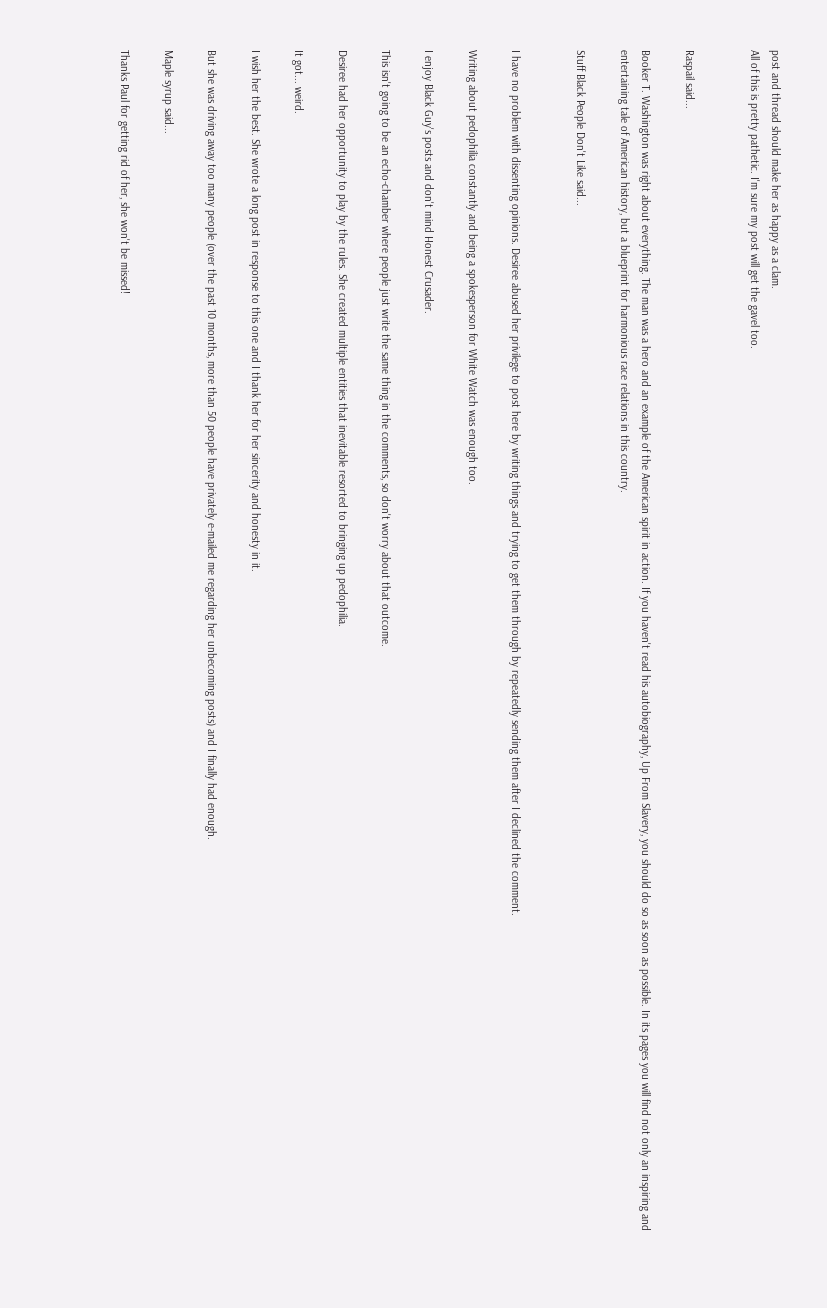post and thread should make her as happy as a clam.
All of this is pretty pathetic. I'm sure my post will get the gavel too.


Raspail said...

Booker T. Washington was right about everything. The man was a hero and an example of the American spirit in action. If you haven't read his autobiography, Up From Slavery, you should do so as soon as possible. In its pages you will find not only an inspiring and entertaining tale of American history, but a blueprint for harmonious race relations in this country.

Stuff Black People Don't Like said...


I have no problem with dissenting opinions. Desiree abused her privilege to post here by writing things and trying to get them through by repeatedly sending them after I declined the comment.

Writing about pedophilia constantly and being a spokesperson for White Watch was enough too.

I enjoy Black Guy's posts and don't mind Honest Crusader.

This isn't going to be an echo-chamber where people just write the same thing in the comments, so don't worry about that outcome.

Desiree had her opportunity to play by the rules. She created multiple entities that inevitable resorted to bringing up pedophilia.

It got... weird.

I wish her the best. She wrote a long post in response to this one and I thank her for her sincerity and honesty in it.

But she was driving away too many people (over the past 10 months, more than 50 people have privately e-mailed me regarding her unbecoming posts) and I finally had enough.

Maple syrup said...

Thanks Paul for getting rid of her, she won't be missed!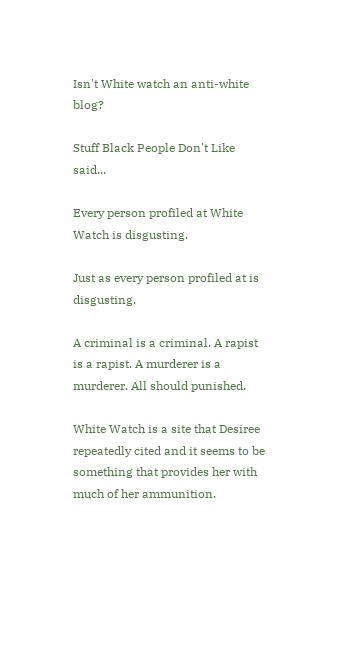Isn't White watch an anti-white blog?

Stuff Black People Don't Like said...

Every person profiled at White Watch is disgusting.

Just as every person profiled at is disgusting.

A criminal is a criminal. A rapist is a rapist. A murderer is a murderer. All should punished.

White Watch is a site that Desiree repeatedly cited and it seems to be something that provides her with much of her ammunition.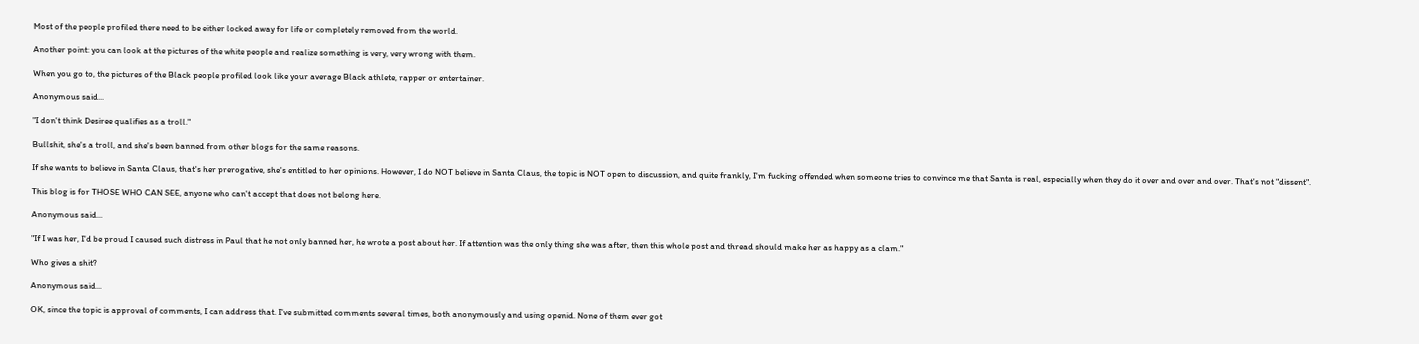Most of the people profiled there need to be either locked away for life or completely removed from the world.

Another point: you can look at the pictures of the white people and realize something is very, very wrong with them.

When you go to, the pictures of the Black people profiled look like your average Black athlete, rapper or entertainer.

Anonymous said...

"I don't think Desiree qualifies as a troll."

Bullshit, she's a troll, and she's been banned from other blogs for the same reasons.

If she wants to believe in Santa Claus, that's her prerogative, she's entitled to her opinions. However, I do NOT believe in Santa Claus, the topic is NOT open to discussion, and quite frankly, I'm fucking offended when someone tries to convince me that Santa is real, especially when they do it over and over and over. That's not "dissent".

This blog is for THOSE WHO CAN SEE, anyone who can't accept that does not belong here.

Anonymous said...

"If I was her, I'd be proud I caused such distress in Paul that he not only banned her, he wrote a post about her. If attention was the only thing she was after, then this whole post and thread should make her as happy as a clam."

Who gives a shit?

Anonymous said...

OK, since the topic is approval of comments, I can address that. I've submitted comments several times, both anonymously and using openid. None of them ever got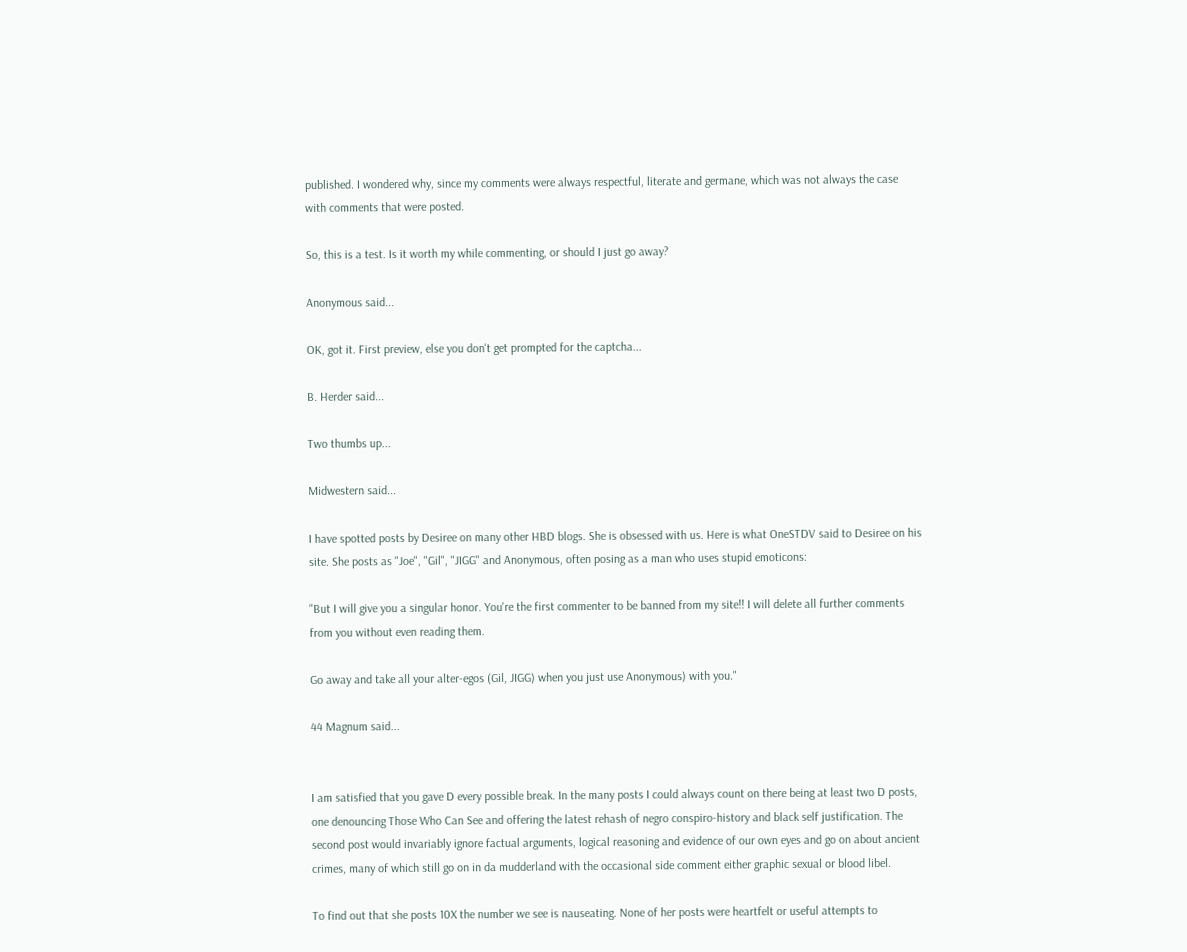published. I wondered why, since my comments were always respectful, literate and germane, which was not always the case with comments that were posted.

So, this is a test. Is it worth my while commenting, or should I just go away?

Anonymous said...

OK, got it. First preview, else you don't get prompted for the captcha...

B. Herder said...

Two thumbs up...

Midwestern said...

I have spotted posts by Desiree on many other HBD blogs. She is obsessed with us. Here is what OneSTDV said to Desiree on his site. She posts as "Joe", "Gil", "JIGG" and Anonymous, often posing as a man who uses stupid emoticons:

"But I will give you a singular honor. You're the first commenter to be banned from my site!! I will delete all further comments from you without even reading them.

Go away and take all your alter-egos (Gil, JIGG) when you just use Anonymous) with you."

44 Magnum said...


I am satisfied that you gave D every possible break. In the many posts I could always count on there being at least two D posts, one denouncing Those Who Can See and offering the latest rehash of negro conspiro-history and black self justification. The second post would invariably ignore factual arguments, logical reasoning and evidence of our own eyes and go on about ancient crimes, many of which still go on in da mudderland with the occasional side comment either graphic sexual or blood libel.

To find out that she posts 10X the number we see is nauseating. None of her posts were heartfelt or useful attempts to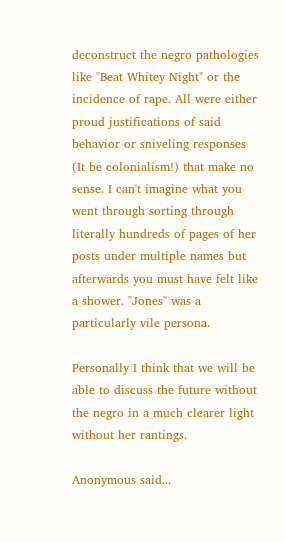deconstruct the negro pathologies like "Beat Whitey Night" or the incidence of rape. All were either proud justifications of said behavior or sniveling responses (It be colonialism!) that make no sense. I can't imagine what you went through sorting through literally hundreds of pages of her posts under multiple names but afterwards you must have felt like a shower. "Jones" was a particularly vile persona.

Personally I think that we will be able to discuss the future without the negro in a much clearer light without her rantings.

Anonymous said...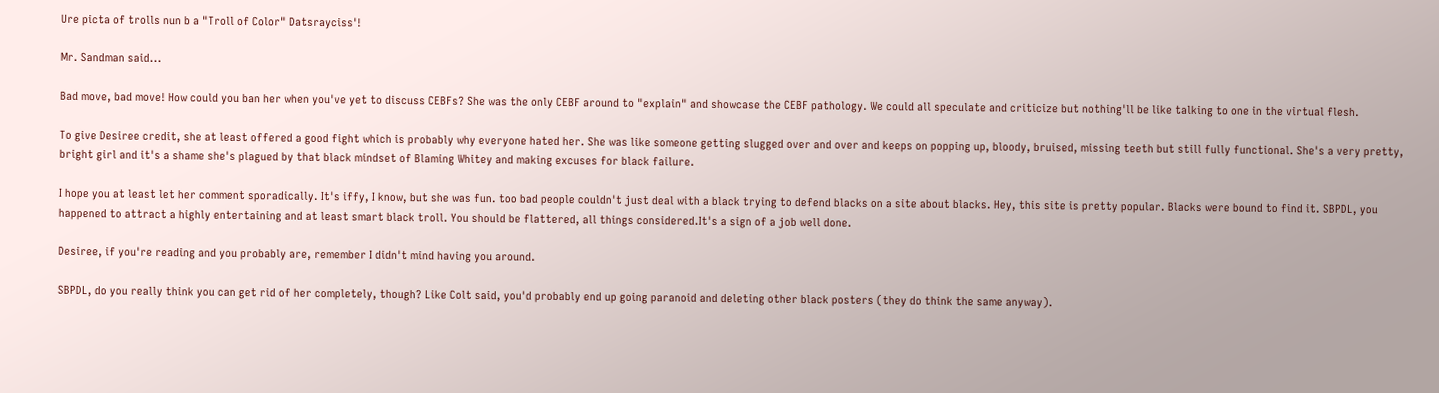Ure picta of trolls nun b a "Troll of Color" Datsrayciss'!

Mr. Sandman said...

Bad move, bad move! How could you ban her when you've yet to discuss CEBFs? She was the only CEBF around to "explain" and showcase the CEBF pathology. We could all speculate and criticize but nothing'll be like talking to one in the virtual flesh.

To give Desiree credit, she at least offered a good fight which is probably why everyone hated her. She was like someone getting slugged over and over and keeps on popping up, bloody, bruised, missing teeth but still fully functional. She's a very pretty, bright girl and it's a shame she's plagued by that black mindset of Blaming Whitey and making excuses for black failure.

I hope you at least let her comment sporadically. It's iffy, I know, but she was fun. too bad people couldn't just deal with a black trying to defend blacks on a site about blacks. Hey, this site is pretty popular. Blacks were bound to find it. SBPDL, you happened to attract a highly entertaining and at least smart black troll. You should be flattered, all things considered.It's a sign of a job well done.

Desiree, if you're reading and you probably are, remember I didn't mind having you around.

SBPDL, do you really think you can get rid of her completely, though? Like Colt said, you'd probably end up going paranoid and deleting other black posters (they do think the same anyway).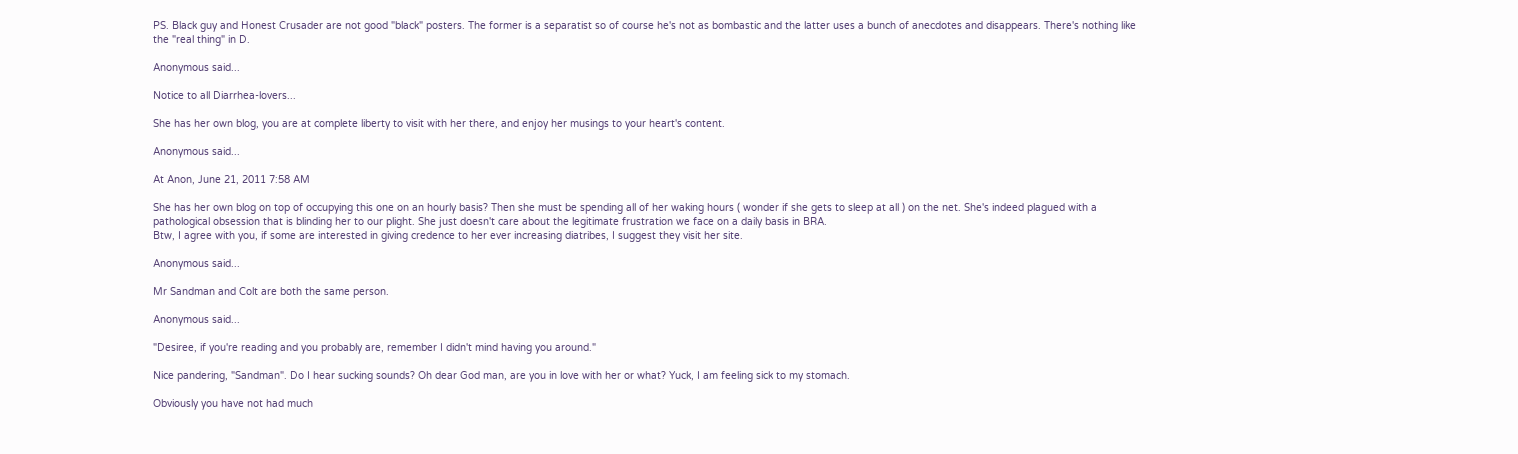PS. Black guy and Honest Crusader are not good "black" posters. The former is a separatist so of course he's not as bombastic and the latter uses a bunch of anecdotes and disappears. There's nothing like the "real thing" in D.

Anonymous said...

Notice to all Diarrhea-lovers...

She has her own blog, you are at complete liberty to visit with her there, and enjoy her musings to your heart's content.

Anonymous said...

At Anon, June 21, 2011 7:58 AM

She has her own blog on top of occupying this one on an hourly basis? Then she must be spending all of her waking hours ( wonder if she gets to sleep at all ) on the net. She's indeed plagued with a pathological obsession that is blinding her to our plight. She just doesn't care about the legitimate frustration we face on a daily basis in BRA.
Btw, I agree with you, if some are interested in giving credence to her ever increasing diatribes, I suggest they visit her site.

Anonymous said...

Mr Sandman and Colt are both the same person.

Anonymous said...

"Desiree, if you're reading and you probably are, remember I didn't mind having you around."

Nice pandering, "Sandman". Do I hear sucking sounds? Oh dear God man, are you in love with her or what? Yuck, I am feeling sick to my stomach.

Obviously you have not had much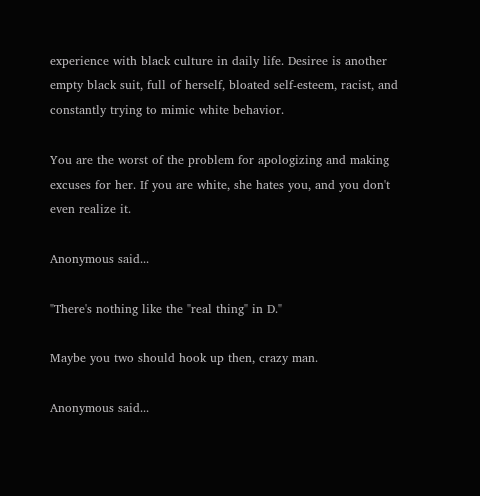experience with black culture in daily life. Desiree is another empty black suit, full of herself, bloated self-esteem, racist, and constantly trying to mimic white behavior.

You are the worst of the problem for apologizing and making excuses for her. If you are white, she hates you, and you don't even realize it.

Anonymous said...

"There's nothing like the "real thing" in D."

Maybe you two should hook up then, crazy man.

Anonymous said...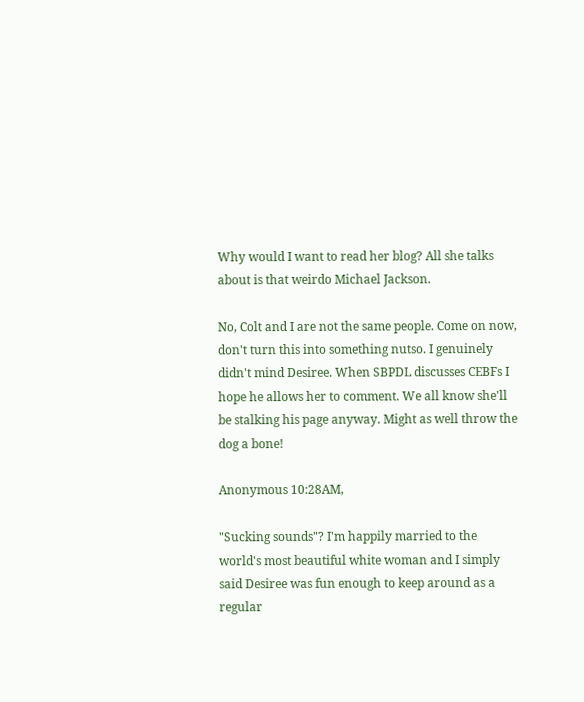Why would I want to read her blog? All she talks about is that weirdo Michael Jackson.

No, Colt and I are not the same people. Come on now, don't turn this into something nutso. I genuinely didn't mind Desiree. When SBPDL discusses CEBFs I hope he allows her to comment. We all know she'll be stalking his page anyway. Might as well throw the dog a bone!

Anonymous 10:28AM,

"Sucking sounds"? I'm happily married to the world's most beautiful white woman and I simply said Desiree was fun enough to keep around as a regular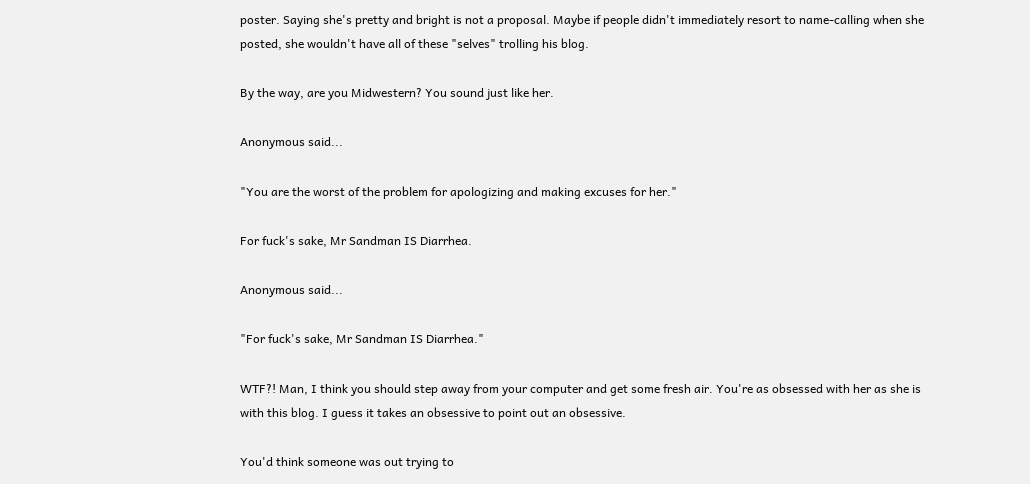poster. Saying she's pretty and bright is not a proposal. Maybe if people didn't immediately resort to name-calling when she posted, she wouldn't have all of these "selves" trolling his blog.

By the way, are you Midwestern? You sound just like her.

Anonymous said...

"You are the worst of the problem for apologizing and making excuses for her."

For fuck's sake, Mr Sandman IS Diarrhea.

Anonymous said...

"For fuck's sake, Mr Sandman IS Diarrhea."

WTF?! Man, I think you should step away from your computer and get some fresh air. You're as obsessed with her as she is with this blog. I guess it takes an obsessive to point out an obsessive.

You'd think someone was out trying to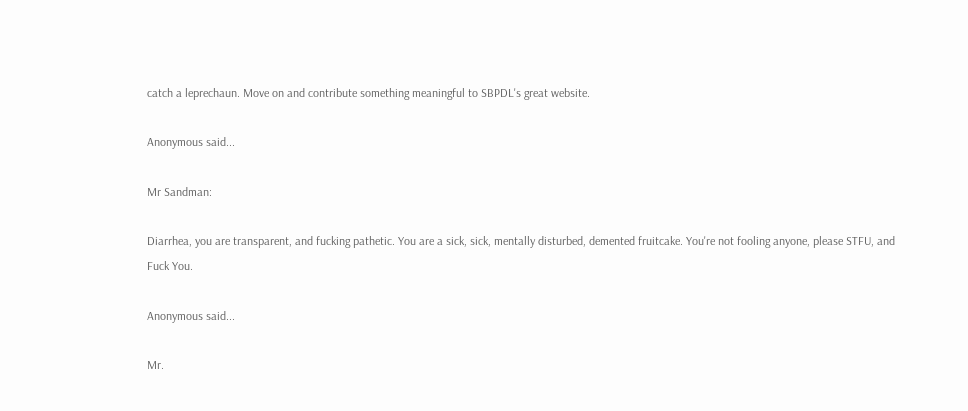catch a leprechaun. Move on and contribute something meaningful to SBPDL's great website.

Anonymous said...

Mr Sandman:

Diarrhea, you are transparent, and fucking pathetic. You are a sick, sick, mentally disturbed, demented fruitcake. You're not fooling anyone, please STFU, and Fuck You.

Anonymous said...

Mr.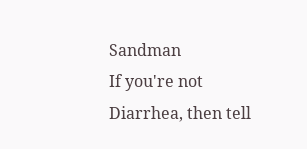Sandman
If you're not Diarrhea, then tell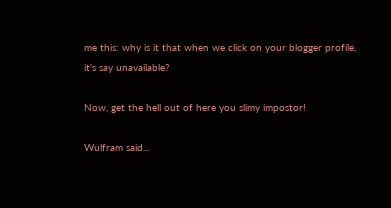me this: why is it that when we click on your blogger profile, it's say unavailable?

Now, get the hell out of here you slimy impostor!

Wulfram said...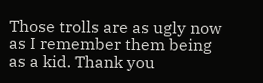Those trolls are as ugly now as I remember them being as a kid. Thank you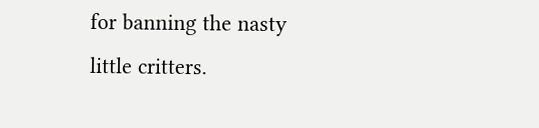for banning the nasty little critters.